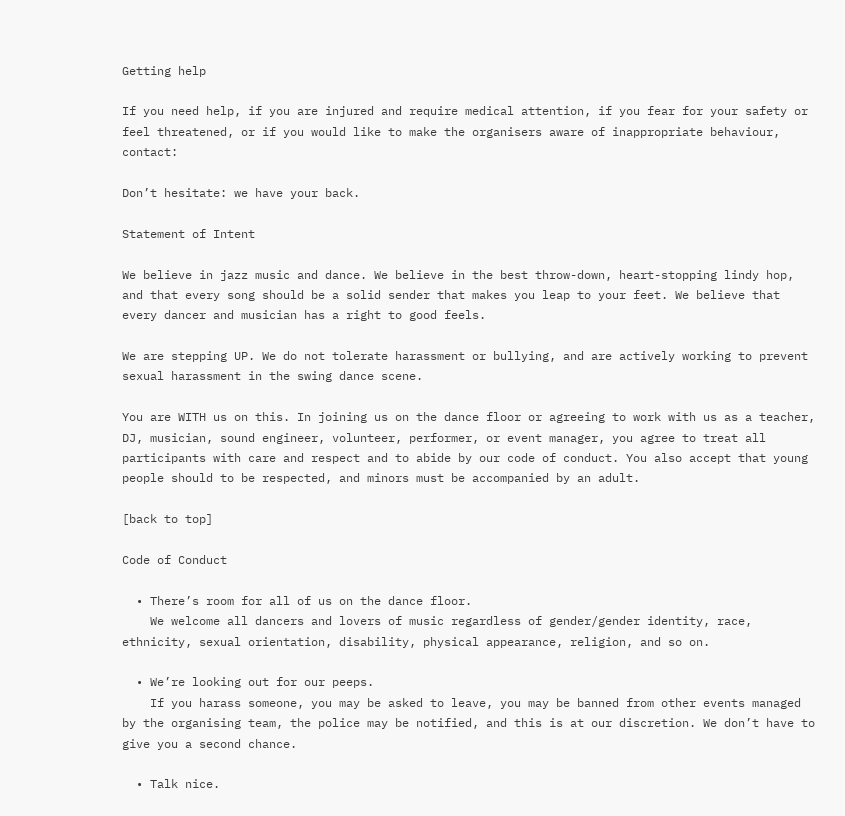Getting help

If you need help, if you are injured and require medical attention, if you fear for your safety or feel threatened, or if you would like to make the organisers aware of inappropriate behaviour, contact:

Don’t hesitate: we have your back.

Statement of Intent

We believe in jazz music and dance. We believe in the best throw-down, heart-stopping lindy hop, and that every song should be a solid sender that makes you leap to your feet. We believe that every dancer and musician has a right to good feels.

We are stepping UP. We do not tolerate harassment or bullying, and are actively working to prevent sexual harassment in the swing dance scene.

You are WITH us on this. In joining us on the dance floor or agreeing to work with us as a teacher, DJ, musician, sound engineer, volunteer, performer, or event manager, you agree to treat all participants with care and respect and to abide by our code of conduct. You also accept that young people should to be respected, and minors must be accompanied by an adult.

[back to top]

Code of Conduct

  • There’s room for all of us on the dance floor.
    We welcome all dancers and lovers of music regardless of gender/gender identity, race, ethnicity, sexual orientation, disability, physical appearance, religion, and so on.

  • We’re looking out for our peeps.
    If you harass someone, you may be asked to leave, you may be banned from other events managed by the organising team, the police may be notified, and this is at our discretion. We don’t have to give you a second chance.

  • Talk nice.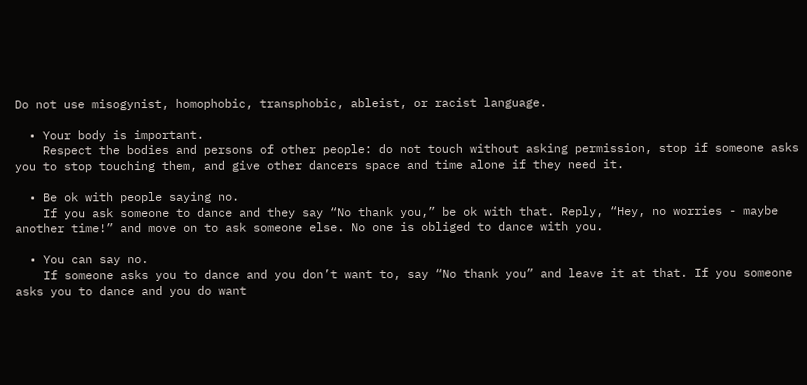Do not use misogynist, homophobic, transphobic, ableist, or racist language.

  • Your body is important.
    Respect the bodies and persons of other people: do not touch without asking permission, stop if someone asks you to stop touching them, and give other dancers space and time alone if they need it.

  • Be ok with people saying no.
    If you ask someone to dance and they say “No thank you,” be ok with that. Reply, “Hey, no worries - maybe another time!” and move on to ask someone else. No one is obliged to dance with you.

  • You can say no.
    If someone asks you to dance and you don’t want to, say “No thank you” and leave it at that. If you someone asks you to dance and you do want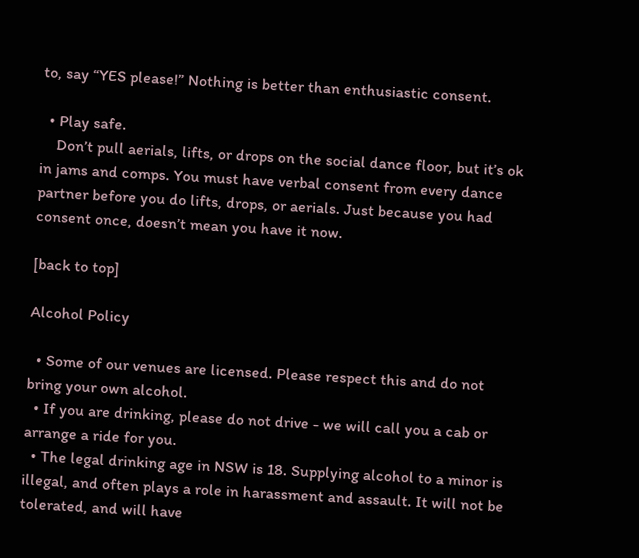to, say “YES please!” Nothing is better than enthusiastic consent.

  • Play safe.
    Don’t pull aerials, lifts, or drops on the social dance floor, but it’s ok in jams and comps. You must have verbal consent from every dance partner before you do lifts, drops, or aerials. Just because you had consent once, doesn’t mean you have it now.

[back to top]

Alcohol Policy

  • Some of our venues are licensed. Please respect this and do not bring your own alcohol.
  • If you are drinking, please do not drive - we will call you a cab or arrange a ride for you.
  • The legal drinking age in NSW is 18. Supplying alcohol to a minor is illegal, and often plays a role in harassment and assault. It will not be tolerated, and will have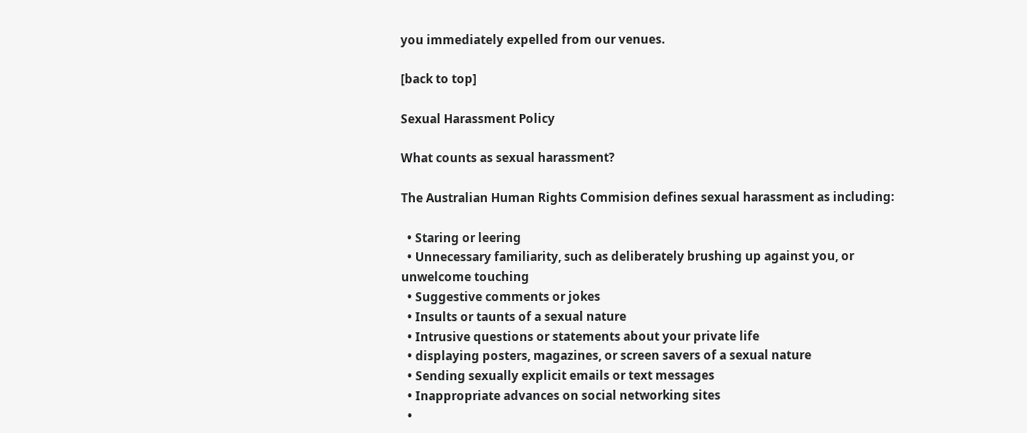you immediately expelled from our venues.

[back to top]

Sexual Harassment Policy

What counts as sexual harassment?

The Australian Human Rights Commision defines sexual harassment as including:

  • Staring or leering
  • Unnecessary familiarity, such as deliberately brushing up against you, or unwelcome touching
  • Suggestive comments or jokes
  • Insults or taunts of a sexual nature
  • Intrusive questions or statements about your private life
  • displaying posters, magazines, or screen savers of a sexual nature
  • Sending sexually explicit emails or text messages
  • Inappropriate advances on social networking sites
  •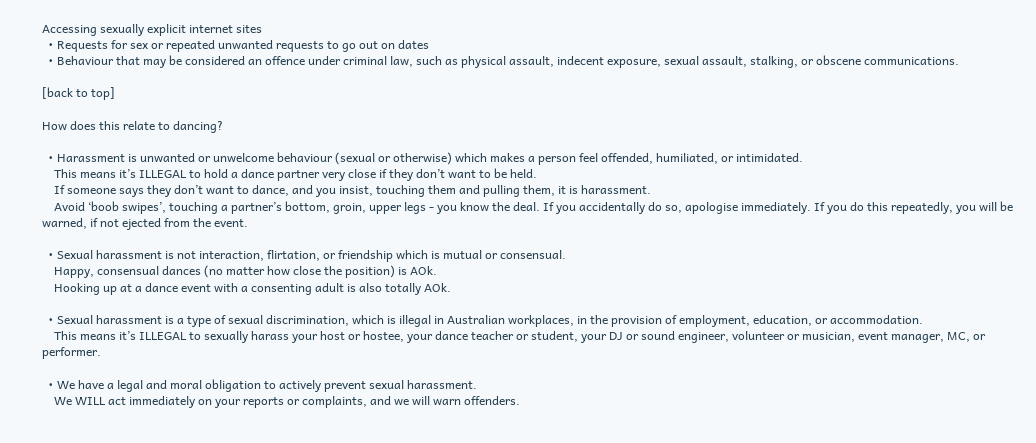Accessing sexually explicit internet sites
  • Requests for sex or repeated unwanted requests to go out on dates
  • Behaviour that may be considered an offence under criminal law, such as physical assault, indecent exposure, sexual assault, stalking, or obscene communications.

[back to top]

How does this relate to dancing?

  • Harassment is unwanted or unwelcome behaviour (sexual or otherwise) which makes a person feel offended, humiliated, or intimidated.
    This means it’s ILLEGAL to hold a dance partner very close if they don’t want to be held.
    If someone says they don’t want to dance, and you insist, touching them and pulling them, it is harassment.
    Avoid ‘boob swipes’, touching a partner’s bottom, groin, upper legs - you know the deal. If you accidentally do so, apologise immediately. If you do this repeatedly, you will be warned, if not ejected from the event.

  • Sexual harassment is not interaction, flirtation, or friendship which is mutual or consensual.
    Happy, consensual dances (no matter how close the position) is AOk.
    Hooking up at a dance event with a consenting adult is also totally AOk.

  • Sexual harassment is a type of sexual discrimination, which is illegal in Australian workplaces, in the provision of employment, education, or accommodation.
    This means it’s ILLEGAL to sexually harass your host or hostee, your dance teacher or student, your DJ or sound engineer, volunteer or musician, event manager, MC, or performer.

  • We have a legal and moral obligation to actively prevent sexual harassment.
    We WILL act immediately on your reports or complaints, and we will warn offenders.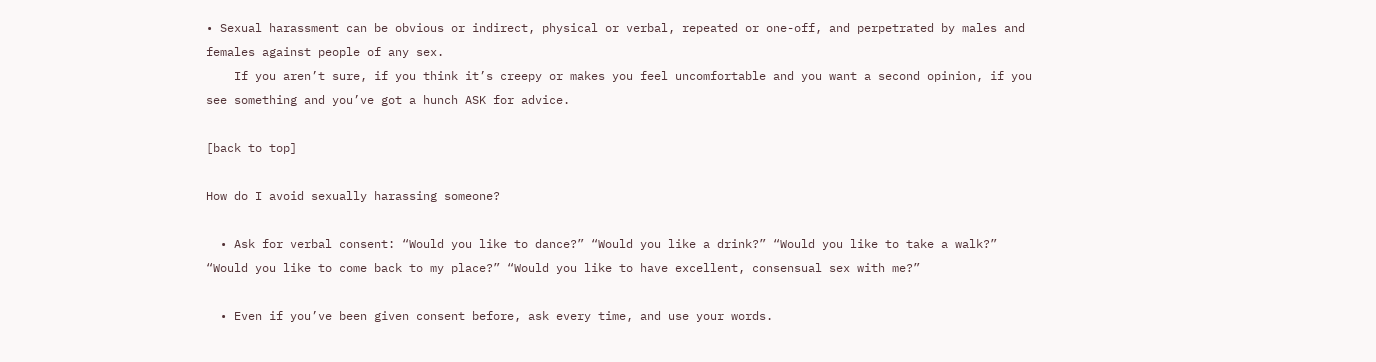• Sexual harassment can be obvious or indirect, physical or verbal, repeated or one-off, and perpetrated by males and females against people of any sex.
    If you aren’t sure, if you think it’s creepy or makes you feel uncomfortable and you want a second opinion, if you see something and you’ve got a hunch ASK for advice.

[back to top]

How do I avoid sexually harassing someone?

  • Ask for verbal consent: “Would you like to dance?” “Would you like a drink?” “Would you like to take a walk?” “Would you like to come back to my place?” “Would you like to have excellent, consensual sex with me?”

  • Even if you’ve been given consent before, ask every time, and use your words.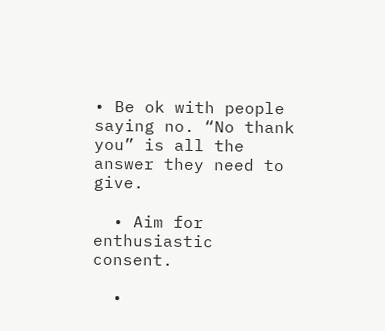• Be ok with people saying no. “No thank you” is all the answer they need to give.

  • Aim for enthusiastic consent.

  •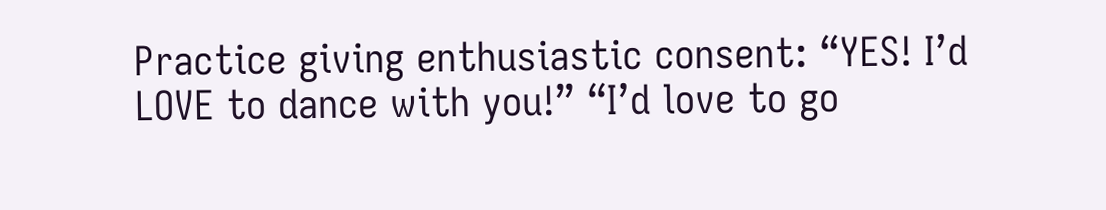Practice giving enthusiastic consent: “YES! I’d LOVE to dance with you!” “I’d love to go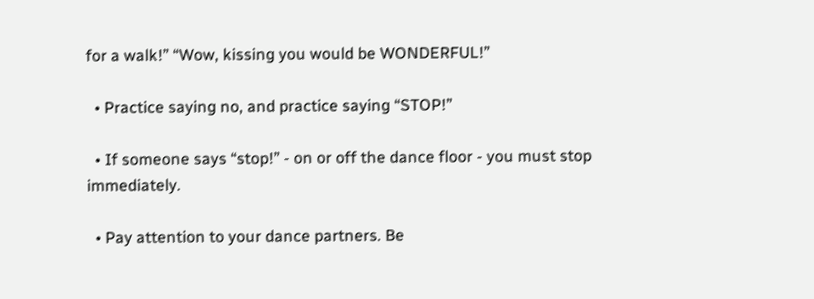for a walk!” “Wow, kissing you would be WONDERFUL!”

  • Practice saying no, and practice saying “STOP!”

  • If someone says “stop!” - on or off the dance floor - you must stop immediately.

  • Pay attention to your dance partners. Be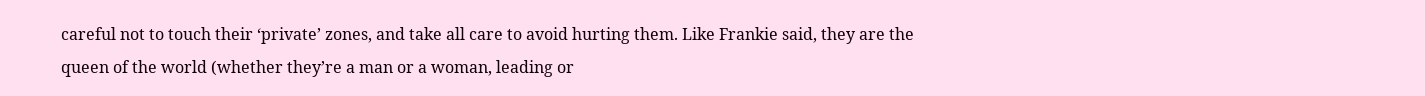careful not to touch their ‘private’ zones, and take all care to avoid hurting them. Like Frankie said, they are the queen of the world (whether they’re a man or a woman, leading or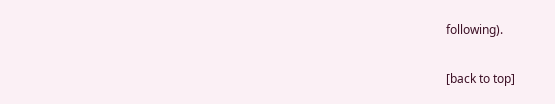following).

[back to top]